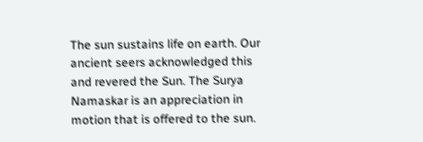The sun sustains life on earth. Our ancient seers acknowledged this and revered the Sun. The Surya Namaskar is an appreciation in motion that is offered to the sun.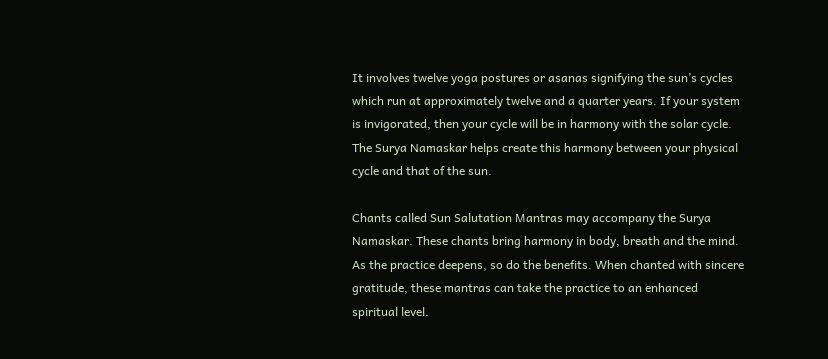It involves twelve yoga postures or asanas signifying the sun’s cycles which run at approximately twelve and a quarter years. If your system is invigorated, then your cycle will be in harmony with the solar cycle. The Surya Namaskar helps create this harmony between your physical cycle and that of the sun.

Chants called Sun Salutation Mantras may accompany the Surya Namaskar. These chants bring harmony in body, breath and the mind. As the practice deepens, so do the benefits. When chanted with sincere gratitude, these mantras can take the practice to an enhanced spiritual level.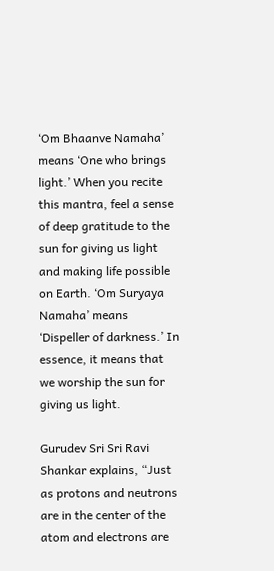‘Om Bhaanve Namaha’ means ‘One who brings light.’ When you recite this mantra, feel a sense of deep gratitude to the sun for giving us light and making life possible on Earth. ‘Om Suryaya Namaha’ means ‘Dispeller of darkness.’ In essence, it means that we worship the sun for giving us light.

Gurudev Sri Sri Ravi Shankar explains, “Just as protons and neutrons are in the center of the atom and electrons are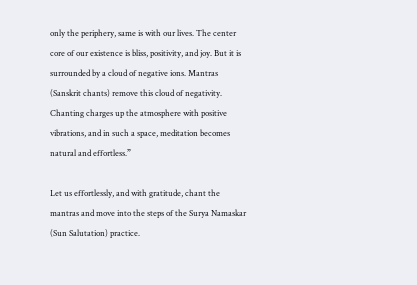only the periphery, same is with our lives. The center core of our existence is bliss, positivity, and joy. But it is surrounded by a cloud of negative ions. Mantras (Sanskrit chants) remove this cloud of negativity. Chanting charges up the atmosphere with positive vibrations, and in such a space, meditation becomes natural and effortless.”

Let us effortlessly, and with gratitude, chant the mantras and move into the steps of the Surya Namaskar (Sun Salutation) practice.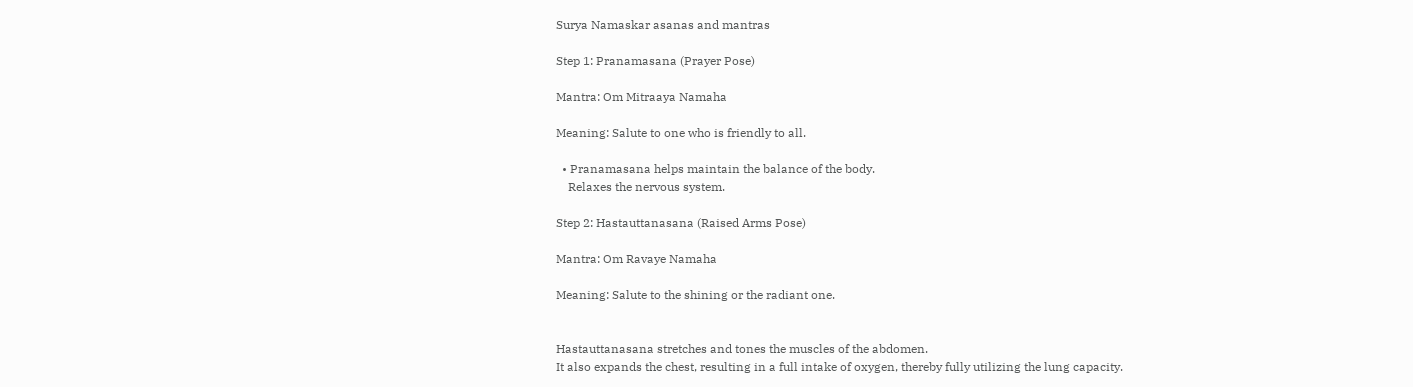Surya Namaskar asanas and mantras

Step 1: Pranamasana (Prayer Pose)

Mantra: Om Mitraaya Namaha

Meaning: Salute to one who is friendly to all.

  • Pranamasana helps maintain the balance of the body.
    Relaxes the nervous system.

Step 2: Hastauttanasana (Raised Arms Pose)

Mantra: Om Ravaye Namaha

Meaning: Salute to the shining or the radiant one.


Hastauttanasana stretches and tones the muscles of the abdomen.
It also expands the chest, resulting in a full intake of oxygen, thereby fully utilizing the lung capacity.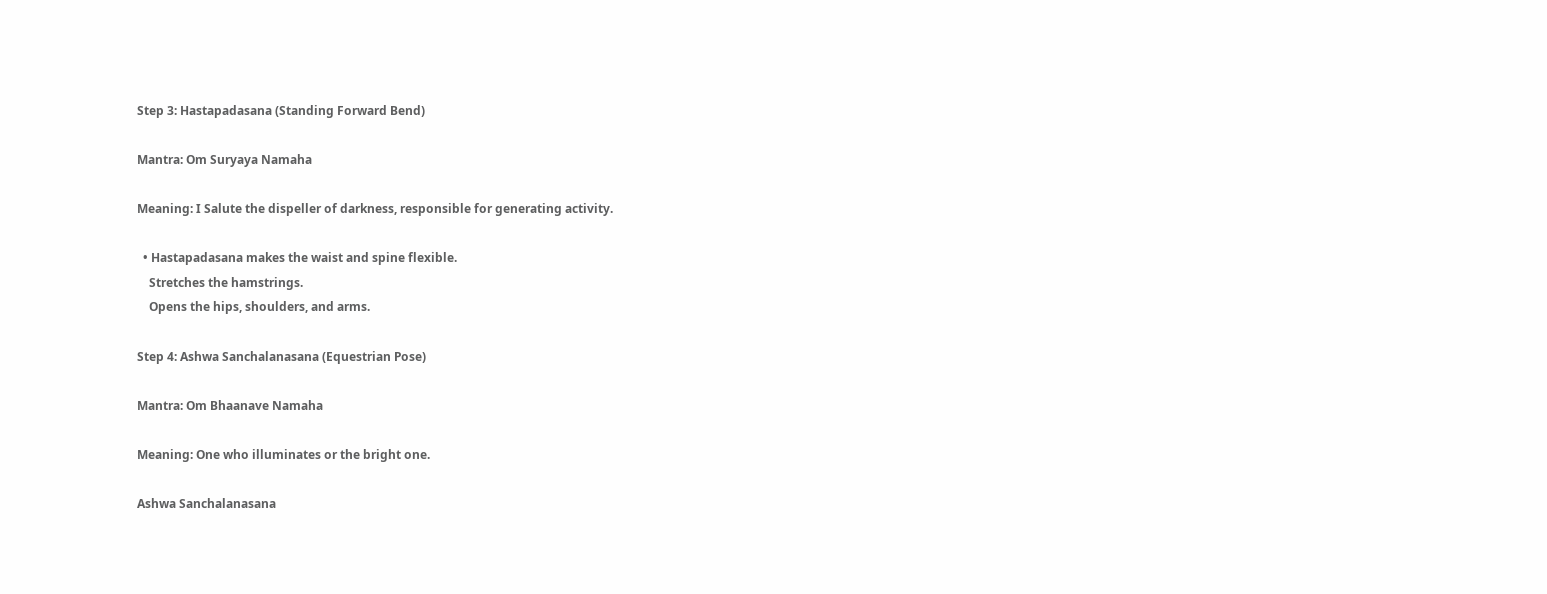Step 3: Hastapadasana (Standing Forward Bend)

Mantra: Om Suryaya Namaha

Meaning: I Salute the dispeller of darkness, responsible for generating activity.

  • Hastapadasana makes the waist and spine flexible.
    Stretches the hamstrings.
    Opens the hips, shoulders, and arms.

Step 4: Ashwa Sanchalanasana (Equestrian Pose)

Mantra: Om Bhaanave Namaha

Meaning: One who illuminates or the bright one.

Ashwa Sanchalanasana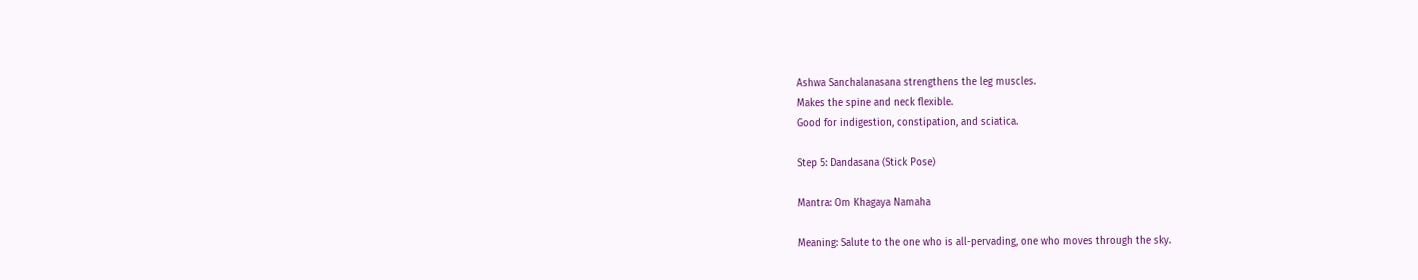Ashwa Sanchalanasana strengthens the leg muscles.
Makes the spine and neck flexible.
Good for indigestion, constipation, and sciatica.

Step 5: Dandasana (Stick Pose)

Mantra: Om Khagaya Namaha

Meaning: Salute to the one who is all-pervading, one who moves through the sky.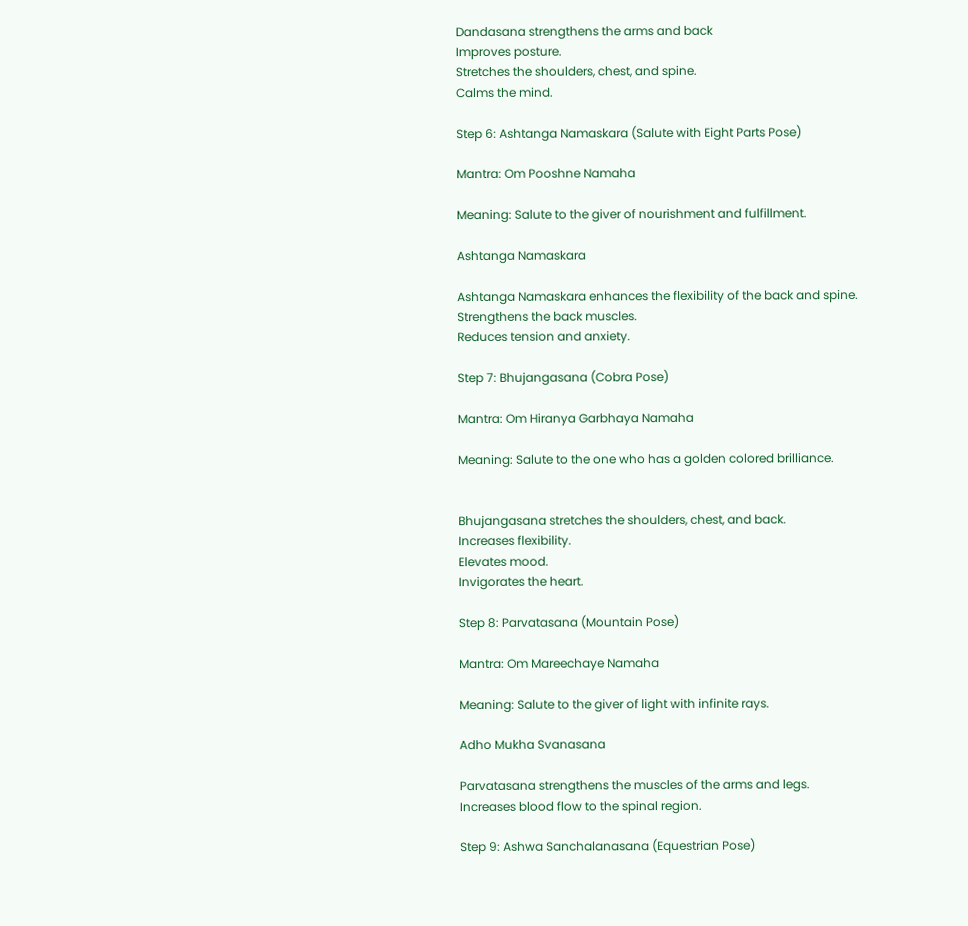Dandasana strengthens the arms and back
Improves posture.
Stretches the shoulders, chest, and spine.
Calms the mind.

Step 6: Ashtanga Namaskara (Salute with Eight Parts Pose)

Mantra: Om Pooshne Namaha

Meaning: Salute to the giver of nourishment and fulfillment.

Ashtanga Namaskara

Ashtanga Namaskara enhances the flexibility of the back and spine.
Strengthens the back muscles.
Reduces tension and anxiety.

Step 7: Bhujangasana (Cobra Pose)

Mantra: Om Hiranya Garbhaya Namaha

Meaning: Salute to the one who has a golden colored brilliance.


Bhujangasana stretches the shoulders, chest, and back.
Increases flexibility.
Elevates mood.
Invigorates the heart.

Step 8: Parvatasana (Mountain Pose)

Mantra: Om Mareechaye Namaha

Meaning: Salute to the giver of light with infinite rays.

Adho Mukha Svanasana

Parvatasana strengthens the muscles of the arms and legs.
Increases blood flow to the spinal region.

Step 9: Ashwa Sanchalanasana (Equestrian Pose)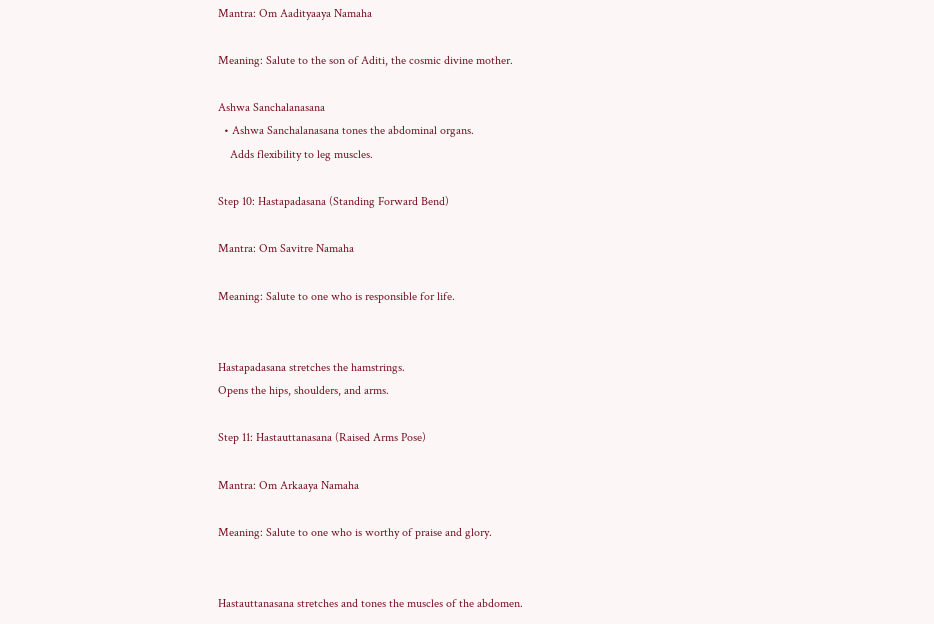Mantra: Om Aadityaaya Namaha

Meaning: Salute to the son of Aditi, the cosmic divine mother.

Ashwa Sanchalanasana
  • Ashwa Sanchalanasana tones the abdominal organs.
    Adds flexibility to leg muscles.

Step 10: Hastapadasana (Standing Forward Bend)

Mantra: Om Savitre Namaha

Meaning: Salute to one who is responsible for life.


Hastapadasana stretches the hamstrings.
Opens the hips, shoulders, and arms.

Step 11: Hastauttanasana (Raised Arms Pose)

Mantra: Om Arkaaya Namaha

Meaning: Salute to one who is worthy of praise and glory.


Hastauttanasana stretches and tones the muscles of the abdomen.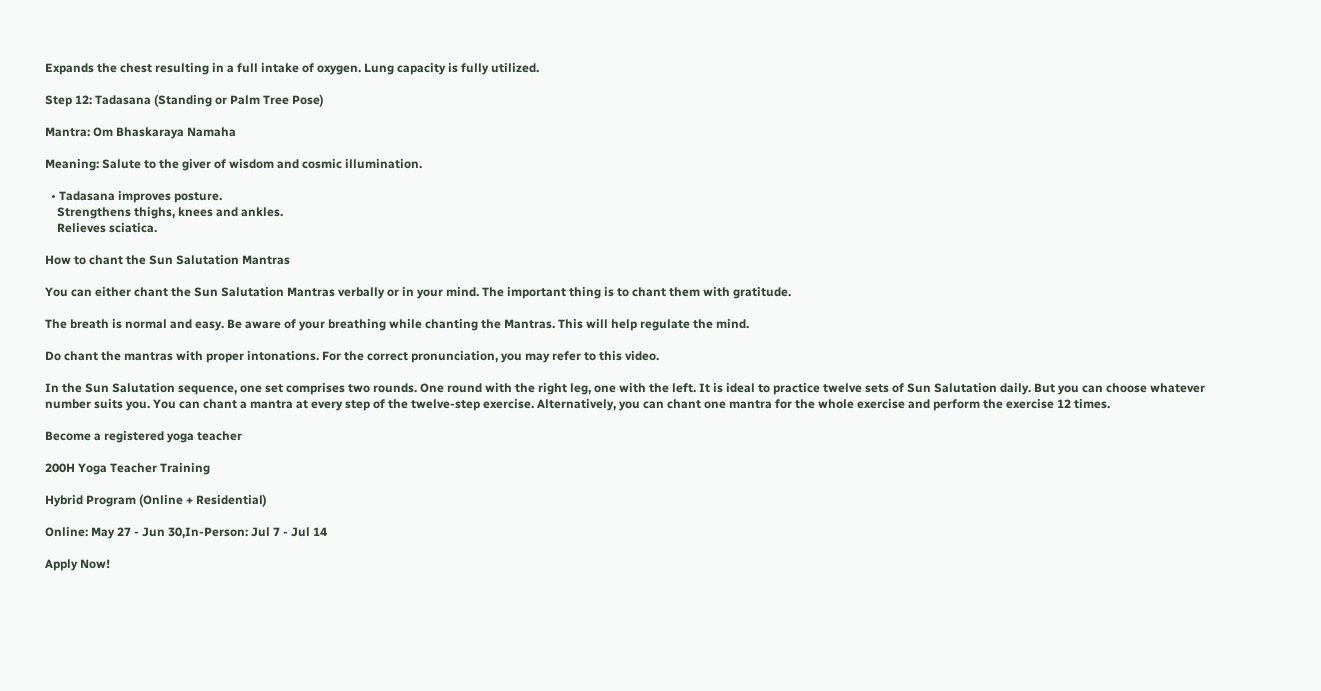Expands the chest resulting in a full intake of oxygen. Lung capacity is fully utilized.

Step 12: Tadasana (Standing or Palm Tree Pose)

Mantra: Om Bhaskaraya Namaha

Meaning: Salute to the giver of wisdom and cosmic illumination.

  • Tadasana improves posture.
    Strengthens thighs, knees and ankles.
    Relieves sciatica.

How to chant the Sun Salutation Mantras

You can either chant the Sun Salutation Mantras verbally or in your mind. The important thing is to chant them with gratitude.

The breath is normal and easy. Be aware of your breathing while chanting the Mantras. This will help regulate the mind.

Do chant the mantras with proper intonations. For the correct pronunciation, you may refer to this video.

In the Sun Salutation sequence, one set comprises two rounds. One round with the right leg, one with the left. It is ideal to practice twelve sets of Sun Salutation daily. But you can choose whatever number suits you. You can chant a mantra at every step of the twelve-step exercise. Alternatively, you can chant one mantra for the whole exercise and perform the exercise 12 times.

Become a registered yoga teacher

200H Yoga Teacher Training

Hybrid Program (Online + Residential)

Online: May 27 - Jun 30,In-Person: Jul 7 - Jul 14

Apply Now!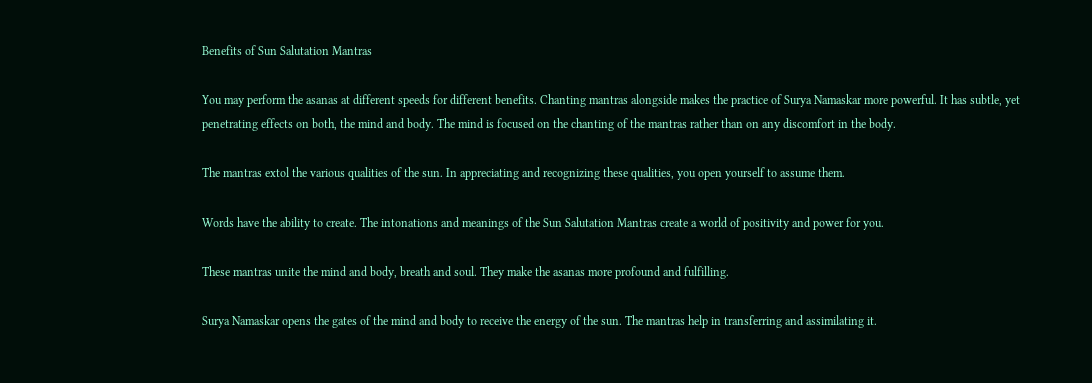Benefits of Sun Salutation Mantras

You may perform the asanas at different speeds for different benefits. Chanting mantras alongside makes the practice of Surya Namaskar more powerful. It has subtle, yet penetrating effects on both, the mind and body. The mind is focused on the chanting of the mantras rather than on any discomfort in the body.

The mantras extol the various qualities of the sun. In appreciating and recognizing these qualities, you open yourself to assume them.

Words have the ability to create. The intonations and meanings of the Sun Salutation Mantras create a world of positivity and power for you.

These mantras unite the mind and body, breath and soul. They make the asanas more profound and fulfilling.

Surya Namaskar opens the gates of the mind and body to receive the energy of the sun. The mantras help in transferring and assimilating it.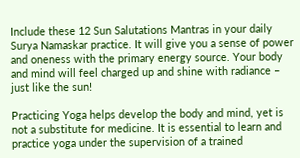Include these 12 Sun Salutations Mantras in your daily Surya Namaskar practice. It will give you a sense of power and oneness with the primary energy source. Your body and mind will feel charged up and shine with radiance – just like the sun!

Practicing Yoga helps develop the body and mind, yet is not a substitute for medicine. It is essential to learn and practice yoga under the supervision of a trained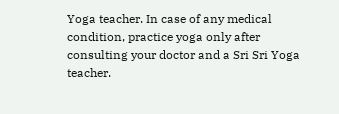Yoga teacher. In case of any medical condition, practice yoga only after consulting your doctor and a Sri Sri Yoga teacher.